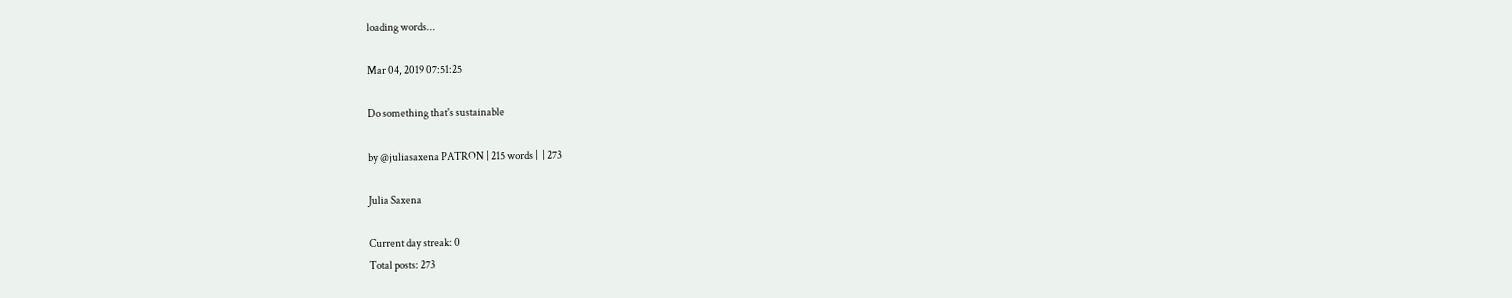loading words...

Mar 04, 2019 07:51:25

Do something that's sustainable

by @juliasaxena PATRON | 215 words |  | 273

Julia Saxena

Current day streak: 0
Total posts: 273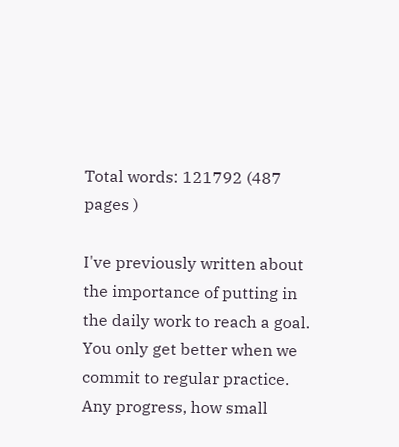Total words: 121792 (487 pages )

I've previously written about the importance of putting in the daily work to reach a goal. You only get better when we commit to regular practice. Any progress, how small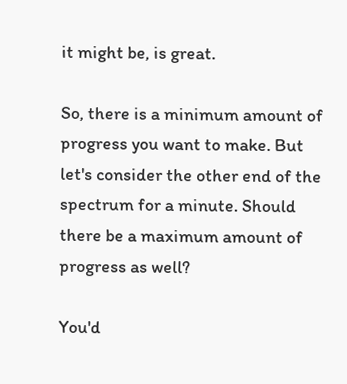it might be, is great.

So, there is a minimum amount of progress you want to make. But let's consider the other end of the spectrum for a minute. Should there be a maximum amount of progress as well?

You'd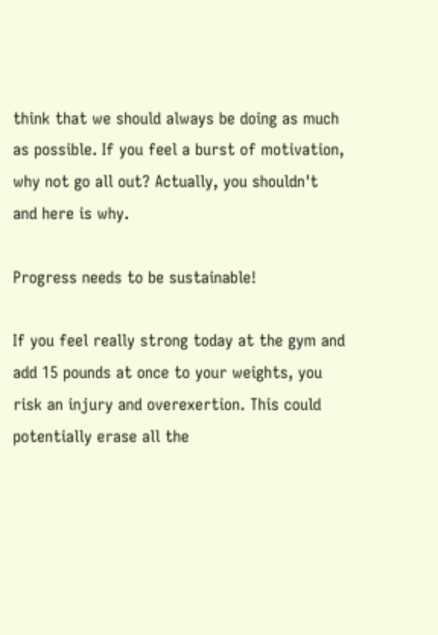think that we should always be doing as much as possible. If you feel a burst of motivation, why not go all out? Actually, you shouldn't and here is why.

Progress needs to be sustainable!

If you feel really strong today at the gym and add 15 pounds at once to your weights, you risk an injury and overexertion. This could potentially erase all the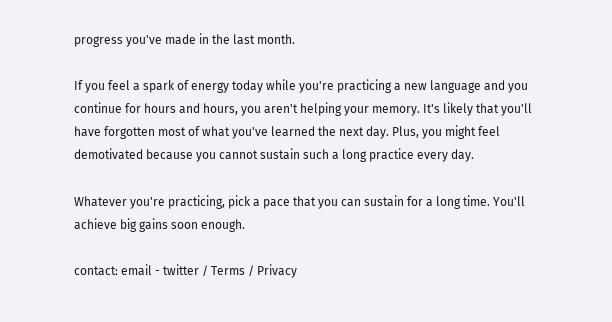progress you've made in the last month.

If you feel a spark of energy today while you're practicing a new language and you continue for hours and hours, you aren't helping your memory. It's likely that you'll have forgotten most of what you've learned the next day. Plus, you might feel demotivated because you cannot sustain such a long practice every day.

Whatever you're practicing, pick a pace that you can sustain for a long time. You'll achieve big gains soon enough.

contact: email - twitter / Terms / Privacy